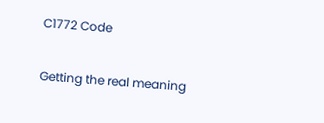C1772 Code

Getting the real meaning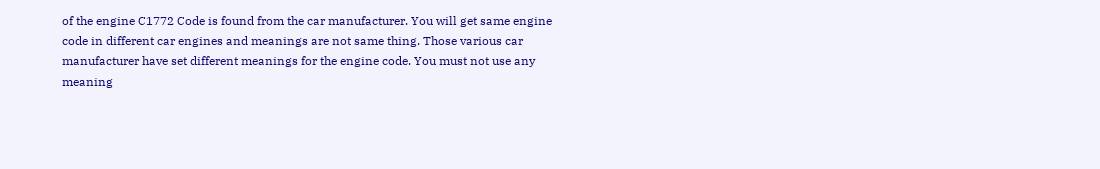of the engine C1772 Code is found from the car manufacturer. You will get same engine code in different car engines and meanings are not same thing. Those various car manufacturer have set different meanings for the engine code. You must not use any meaning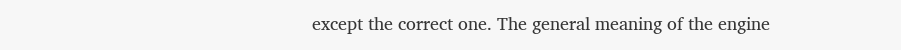except the correct one. The general meaning of the engine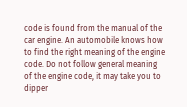code is found from the manual of the car engine. An automobile knows how to find the right meaning of the engine code. Do not follow general meaning of the engine code, it may take you to dipper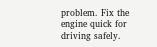problem. Fix the engine quick for driving safely.